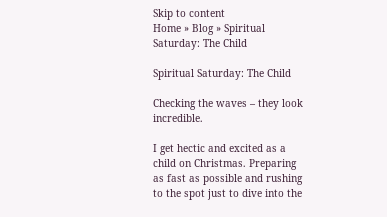Skip to content
Home » Blog » Spiritual Saturday: The Child

Spiritual Saturday: The Child

Checking the waves – they look incredible.

I get hectic and excited as a child on Christmas. Preparing as fast as possible and rushing to the spot just to dive into the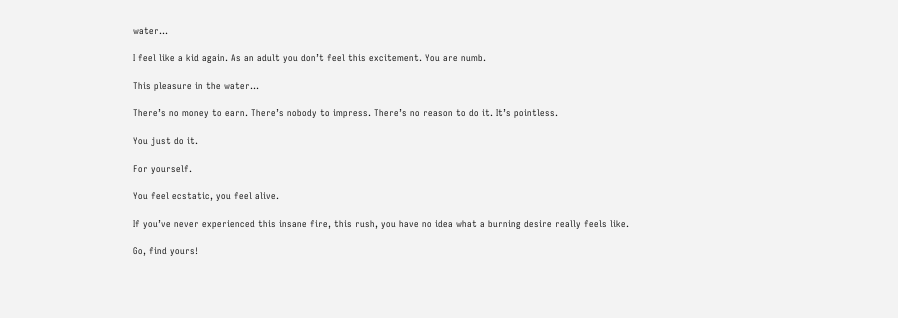water…

I feel like a kid again. As an adult you don’t feel this excitement. You are numb.

This pleasure in the water…

There’s no money to earn. There’s nobody to impress. There’s no reason to do it. It’s pointless.

You just do it.

For yourself.

You feel ecstatic, you feel alive.

If you’ve never experienced this insane fire, this rush, you have no idea what a burning desire really feels like.

Go, find yours!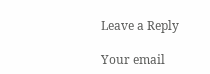Leave a Reply

Your email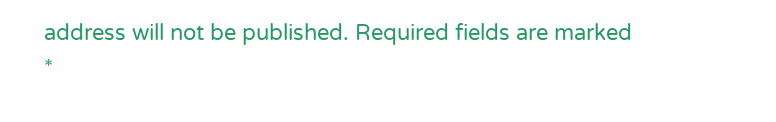address will not be published. Required fields are marked *